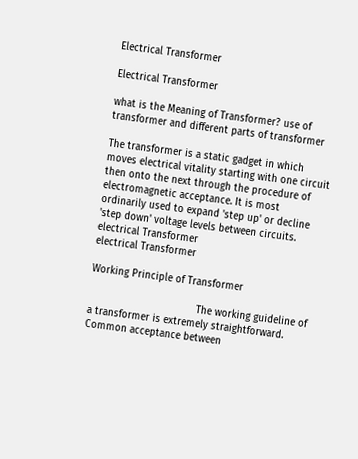Electrical Transformer

Electrical Transformer

what is the Meaning of Transformer? use of transformer and different parts of transformer

The transformer is a static gadget in which moves electrical vitality starting with one circuit then onto the next through the procedure of electromagnetic acceptance. It is most ordinarily used to expand 'step up' or decline 'step down' voltage levels between circuits.
electrical Transformer
electrical Transformer

Working Principle of Transformer

                                    The working guideline of a transformer is extremely straightforward. Common acceptance between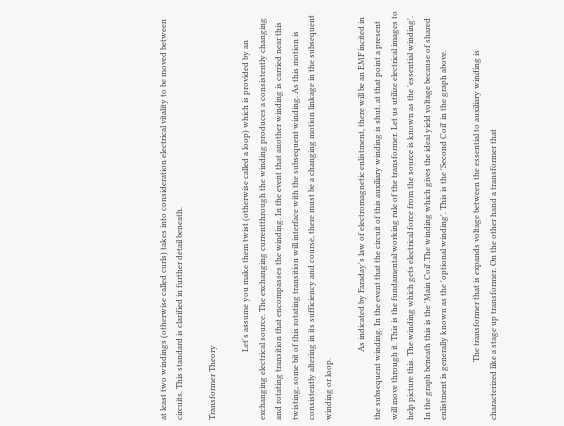at least two windings (otherwise called curls) takes into consideration electrical vitality to be moved between circuits. This standard is clarified in further detail beneath.

Transformer Theory

                                  Let's assume you make them twist (otherwise called a loop) which is provided by an exchanging electrical source. The exchanging currentthrough the winding produces a consistently changing and rotating transition that encompasses the winding. In the event that another winding is carried near this twisting, some bit of this rotating transition will interface with the subsequent winding. As this motion is consistently altering in its sufficiency and course, there must be a changing motion linkage in the subsequent winding or loop.

                                  As indicated by Faraday's law of electromagnetic enlistment, there will be an EMF incited in the subsequent winding. In the event that the circuit of this auxiliary winding is shut, at that point a present will move through it. This is the fundamental working rule of the transformer. Let us utilize electrical images to help picture this. The winding which gets electrical force from the source is known as the 'essential winding'. In the graph beneath this is the 'Main Coil'.The winding which gives the ideal yield voltage because of shared enlistment is generally known as the 'optional winding'. This is the 'Second Coil' in the graph above.

                             The transformer that is expands voltage between the essential to auxiliary winding is characterized like a stage up transformer. On the other hand a transformer that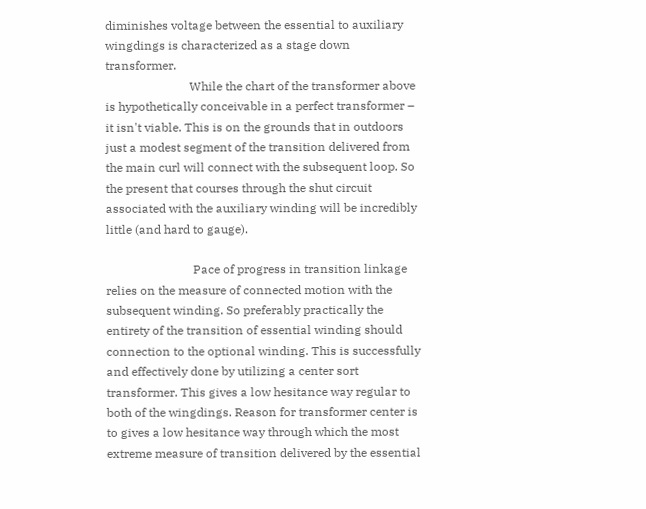diminishes voltage between the essential to auxiliary wingdings is characterized as a stage down transformer.
                            While the chart of the transformer above is hypothetically conceivable in a perfect transformer – it isn't viable. This is on the grounds that in outdoors just a modest segment of the transition delivered from the main curl will connect with the subsequent loop. So the present that courses through the shut circuit associated with the auxiliary winding will be incredibly little (and hard to gauge).

                             Pace of progress in transition linkage relies on the measure of connected motion with the subsequent winding. So preferably practically the entirety of the transition of essential winding should connection to the optional winding. This is successfully and effectively done by utilizing a center sort transformer. This gives a low hesitance way regular to both of the wingdings. Reason for transformer center is to gives a low hesitance way through which the most extreme measure of transition delivered by the essential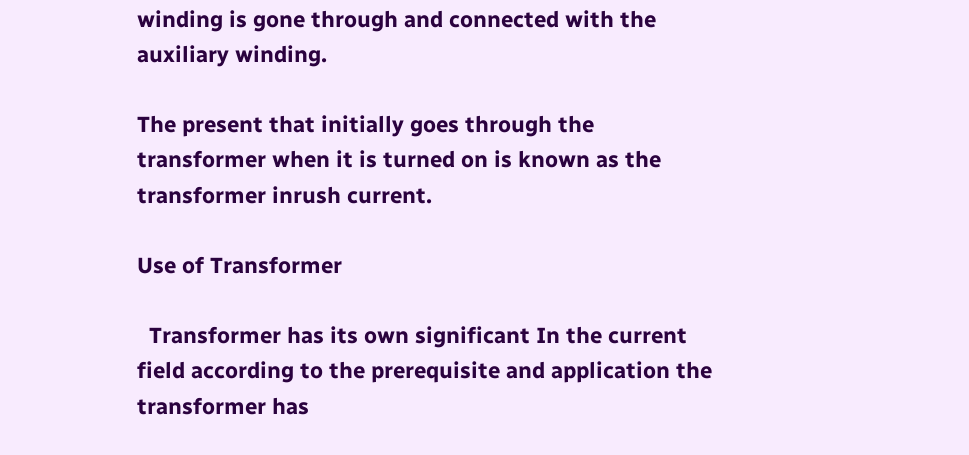winding is gone through and connected with the auxiliary winding.

The present that initially goes through the transformer when it is turned on is known as the transformer inrush current.

Use of Transformer

  Transformer has its own significant In the current field according to the prerequisite and application the transformer has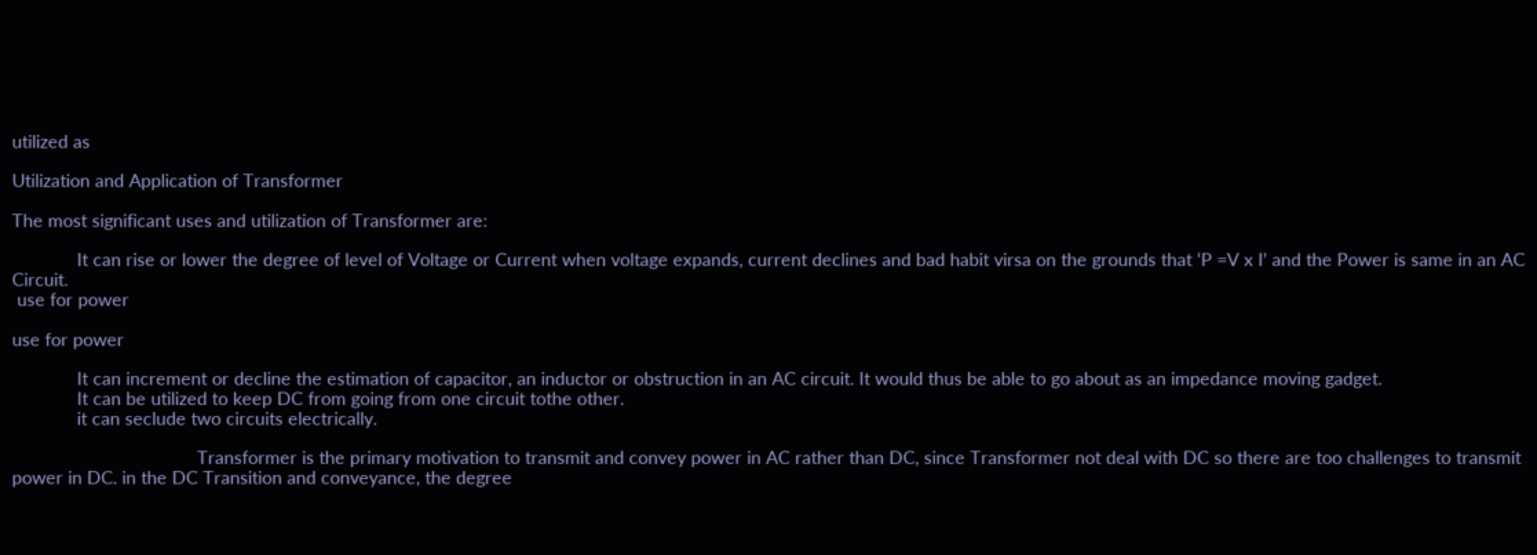utilized as

Utilization and Application of Transformer

The most significant uses and utilization of Transformer are:

             It can rise or lower the degree of level of Voltage or Current when voltage expands, current declines and bad habit virsa on the grounds that ‘P =V x I’ and the Power is same in an AC Circuit.
 use for power

use for power

             It can increment or decline the estimation of capacitor, an inductor or obstruction in an AC circuit. It would thus be able to go about as an impedance moving gadget.
             It can be utilized to keep DC from going from one circuit tothe other.
             it can seclude two circuits electrically.

                                     Transformer is the primary motivation to transmit and convey power in AC rather than DC, since Transformer not deal with DC so there are too challenges to transmit power in DC. in the DC Transition and conveyance, the degree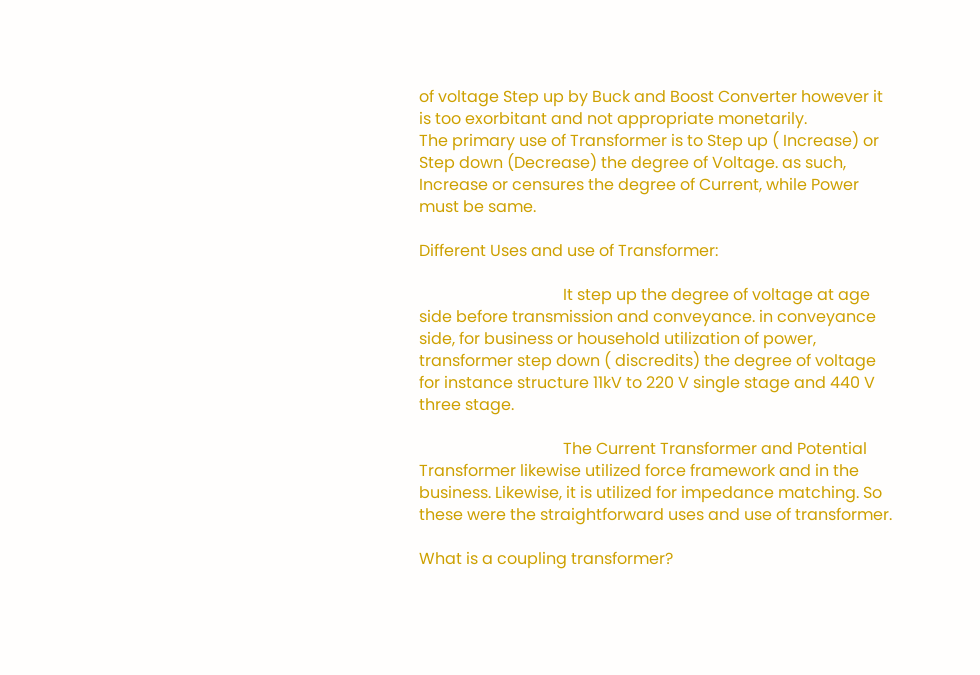of voltage Step up by Buck and Boost Converter however it is too exorbitant and not appropriate monetarily.
The primary use of Transformer is to Step up ( Increase) or Step down (Decrease) the degree of Voltage. as such, Increase or censures the degree of Current, while Power must be same.

Different Uses and use of Transformer:

                                    It step up the degree of voltage at age side before transmission and conveyance. in conveyance side, for business or household utilization of power, transformer step down ( discredits) the degree of voltage for instance structure 11kV to 220 V single stage and 440 V three stage.

                                    The Current Transformer and Potential Transformer likewise utilized force framework and in the business. Likewise, it is utilized for impedance matching. So these were the straightforward uses and use of transformer.

What is a coupling transformer?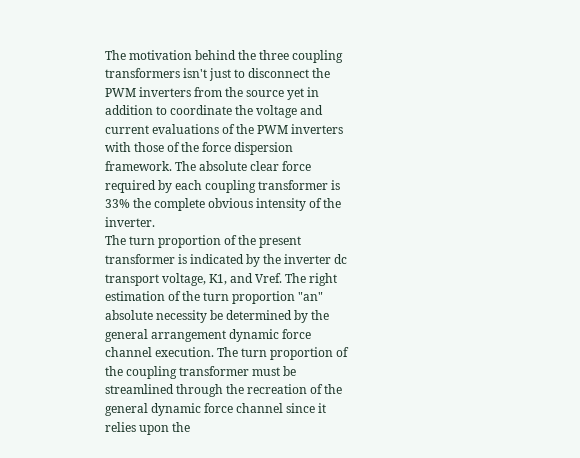The motivation behind the three coupling transformers isn't just to disconnect the PWM inverters from the source yet in addition to coordinate the voltage and current evaluations of the PWM inverters with those of the force dispersion framework. The absolute clear force required by each coupling transformer is 33% the complete obvious intensity of the inverter.
The turn proportion of the present transformer is indicated by the inverter dc transport voltage, K1, and Vref. The right estimation of the turn proportion "an" absolute necessity be determined by the general arrangement dynamic force channel execution. The turn proportion of the coupling transformer must be streamlined through the recreation of the general dynamic force channel since it relies upon the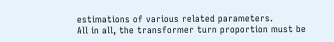estimations of various related parameters.
All in all, the transformer turn proportion must be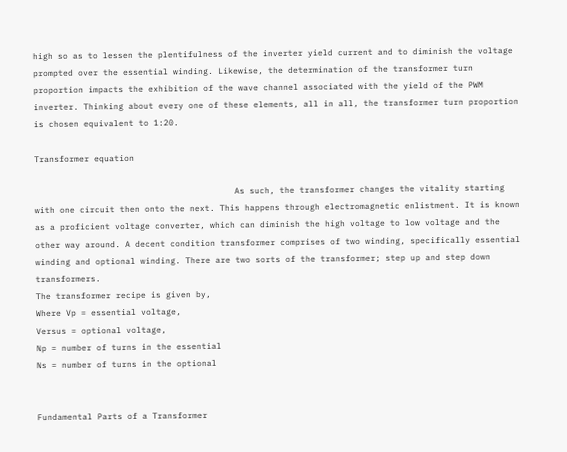high so as to lessen the plentifulness of the inverter yield current and to diminish the voltage prompted over the essential winding. Likewise, the determination of the transformer turn proportion impacts the exhibition of the wave channel associated with the yield of the PWM inverter. Thinking about every one of these elements, all in all, the transformer turn proportion is chosen equivalent to 1:20.

Transformer equation

                                        As such, the transformer changes the vitality starting with one circuit then onto the next. This happens through electromagnetic enlistment. It is known as a proficient voltage converter, which can diminish the high voltage to low voltage and the other way around. A decent condition transformer comprises of two winding, specifically essential winding and optional winding. There are two sorts of the transformer; step up and step down transformers.
The transformer recipe is given by,
Where Vp = essential voltage,
Versus = optional voltage,
Np = number of turns in the essential
Ns = number of turns in the optional


Fundamental Parts of a Transformer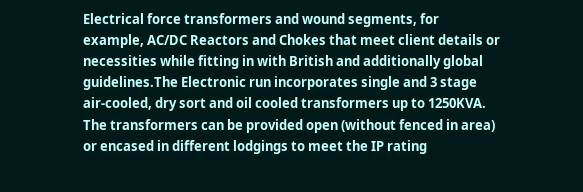Electrical force transformers and wound segments, for example, AC/DC Reactors and Chokes that meet client details or necessities while fitting in with British and additionally global guidelines.The Electronic run incorporates single and 3 stage air-cooled, dry sort and oil cooled transformers up to 1250KVA. The transformers can be provided open (without fenced in area) or encased in different lodgings to meet the IP rating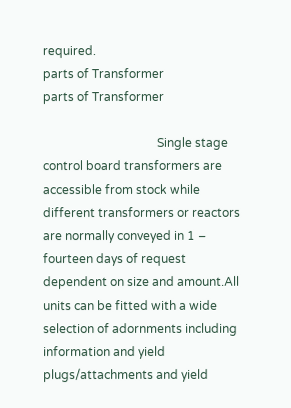required.
parts of Transformer
parts of Transformer

                                      Single stage control board transformers are accessible from stock while different transformers or reactors are normally conveyed in 1 – fourteen days of request dependent on size and amount.All units can be fitted with a wide selection of adornments including information and yield plugs/attachments and yield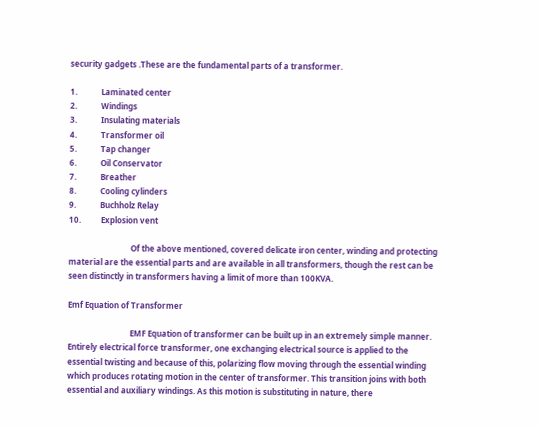security gadgets .These are the fundamental parts of a transformer.

1.            Laminated center
2.            Windings
3.            Insulating materials
4.            Transformer oil
5.            Tap changer
6.            Oil Conservator
7.            Breather
8.            Cooling cylinders
9.            Buchholz Relay
10.          Explosion vent

                               Of the above mentioned, covered delicate iron center, winding and protecting material are the essential parts and are available in all transformers, though the rest can be seen distinctly in transformers having a limit of more than 100KVA.

Emf Equation of Transformer

                               EMF Equation of transformer can be built up in an extremely simple manner. Entirely electrical force transformer, one exchanging electrical source is applied to the essential twisting and because of this, polarizing flow moving through the essential winding which produces rotating motion in the center of transformer. This transition joins with both essential and auxiliary windings. As this motion is substituting in nature, there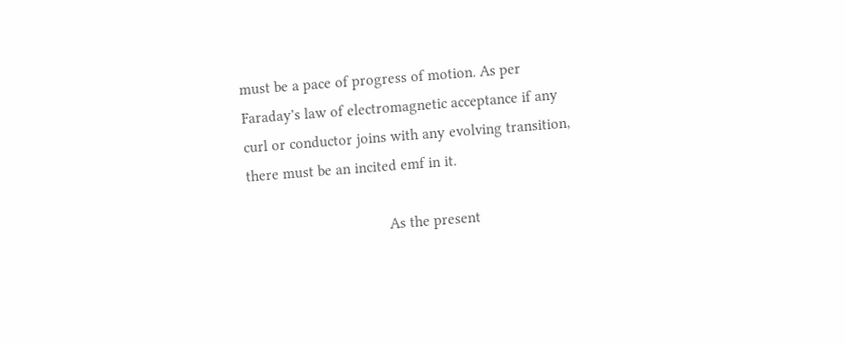must be a pace of progress of motion. As per Faraday's law of electromagnetic acceptance if any curl or conductor joins with any evolving transition, there must be an incited emf in it.

                                   As the present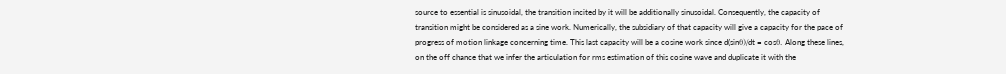source to essential is sinusoidal, the transition incited by it will be additionally sinusoidal. Consequently, the capacity of transition might be considered as a sine work. Numerically, the subsidiary of that capacity will give a capacity for the pace of progress of motion linkage concerning time. This last capacity will be a cosine work since d(sinθ)/dt = cosθ. Along these lines, on the off chance that we infer the articulation for rms estimation of this cosine wave and duplicate it with the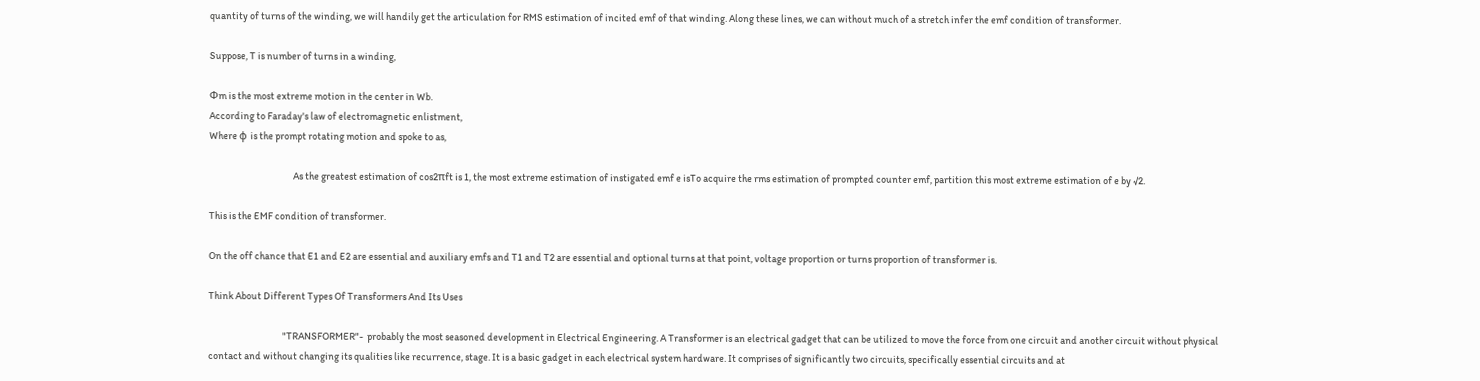quantity of turns of the winding, we will handily get the articulation for RMS estimation of incited emf of that winding. Along these lines, we can without much of a stretch infer the emf condition of transformer.

Suppose, T is number of turns in a winding,

Φm is the most extreme motion in the center in Wb.
According to Faraday's law of electromagnetic enlistment,
Where φ is the prompt rotating motion and spoke to as,

                                          As the greatest estimation of cos2πft is 1, the most extreme estimation of instigated emf e isTo acquire the rms estimation of prompted counter emf, partition this most extreme estimation of e by √2.

This is the EMF condition of transformer.

On the off chance that E1 and E2 are essential and auxiliary emfs and T1 and T2 are essential and optional turns at that point, voltage proportion or turns proportion of transformer is.

Think About Different Types Of Transformers And Its Uses

                                     "TRANSFORMER"-  probably the most seasoned development in Electrical Engineering. A Transformer is an electrical gadget that can be utilized to move the force from one circuit and another circuit without physical contact and without changing its qualities like recurrence, stage. It is a basic gadget in each electrical system hardware. It comprises of significantly two circuits, specifically essential circuits and at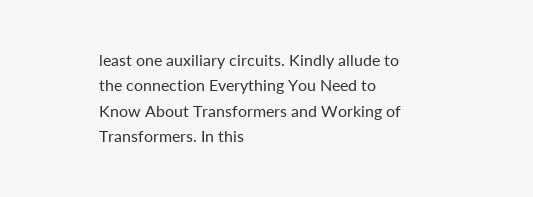least one auxiliary circuits. Kindly allude to the connection Everything You Need to Know About Transformers and Working of Transformers. In this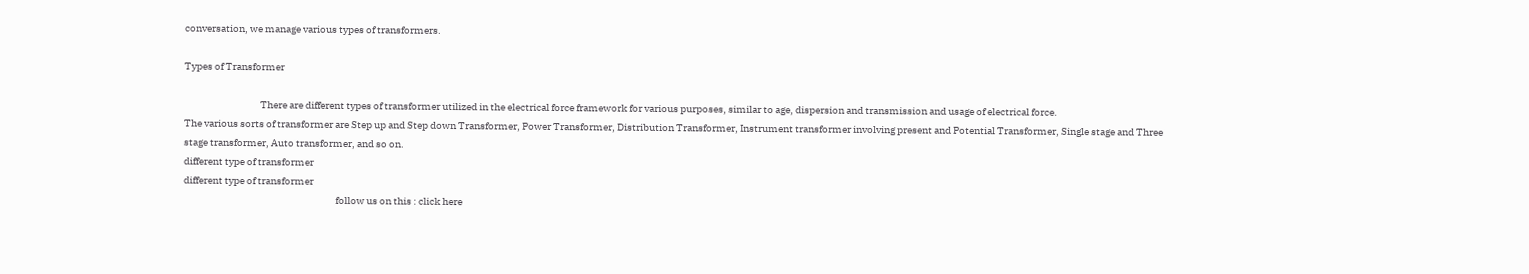conversation, we manage various types of transformers.

Types of Transformer

                                      There are different types of transformer utilized in the electrical force framework for various purposes, similar to age, dispersion and transmission and usage of electrical force.
The various sorts of transformer are Step up and Step down Transformer, Power Transformer, Distribution Transformer, Instrument transformer involving present and Potential Transformer, Single stage and Three stage transformer, Auto transformer, and so on.
different type of transformer
different type of transformer
                                                                            follow us on this : click here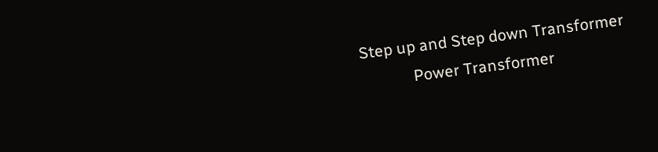Step up and Step down Transformer
             Power Transformer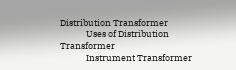Distribution Transformer
             Uses of Distribution Transformer
             Instrument Transformer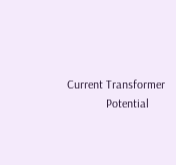Current Transformer
             Potential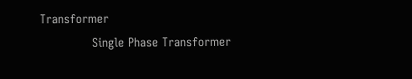Transformer
             Single Phase Transformer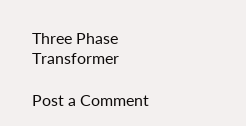Three Phase Transformer

Post a Comment